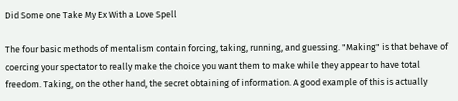Did Some one Take My Ex With a Love Spell

The four basic methods of mentalism contain forcing, taking, running, and guessing. "Making" is that behave of coercing your spectator to really make the choice you want them to make while they appear to have total freedom. Taking, on the other hand, the secret obtaining of information. A good example of this is actually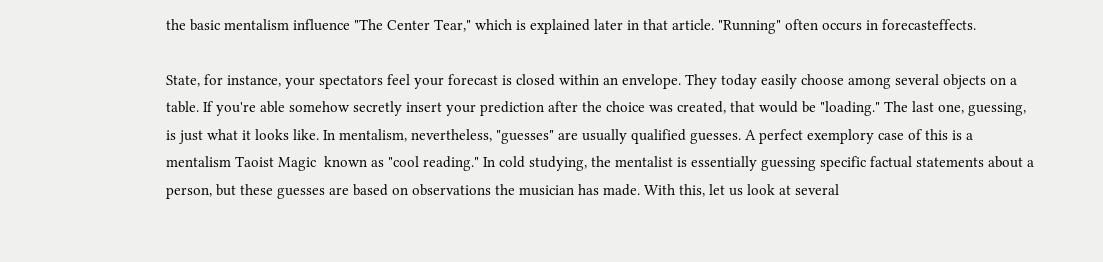the basic mentalism influence "The Center Tear," which is explained later in that article. "Running" often occurs in forecasteffects.

State, for instance, your spectators feel your forecast is closed within an envelope. They today easily choose among several objects on a table. If you're able somehow secretly insert your prediction after the choice was created, that would be "loading." The last one, guessing, is just what it looks like. In mentalism, nevertheless, "guesses" are usually qualified guesses. A perfect exemplory case of this is a mentalism Taoist Magic  known as "cool reading." In cold studying, the mentalist is essentially guessing specific factual statements about a person, but these guesses are based on observations the musician has made. With this, let us look at several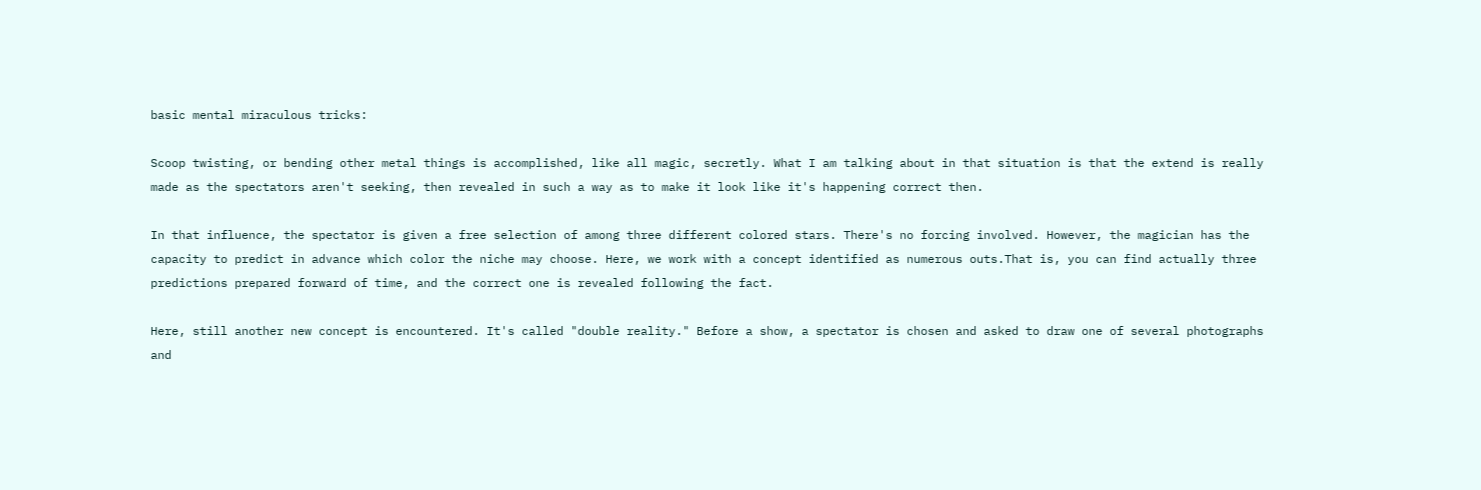basic mental miraculous tricks:

Scoop twisting, or bending other metal things is accomplished, like all magic, secretly. What I am talking about in that situation is that the extend is really made as the spectators aren't seeking, then revealed in such a way as to make it look like it's happening correct then.

In that influence, the spectator is given a free selection of among three different colored stars. There's no forcing involved. However, the magician has the capacity to predict in advance which color the niche may choose. Here, we work with a concept identified as numerous outs.That is, you can find actually three predictions prepared forward of time, and the correct one is revealed following the fact.

Here, still another new concept is encountered. It's called "double reality." Before a show, a spectator is chosen and asked to draw one of several photographs and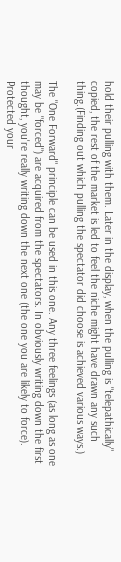hold their pulling with them. Later in the display, when the pulling is "telepathically" copied, the rest of the market is led to feel the niche might have drawn any such thing.(Finding out which pulling the spectator did choose is achieved various ways.)

The "One Forward" principle can be used in this one. Any three feelings (as long as one may be "forced") are acquired from the spectators. In obviously writing down the first thought, you're really writing down the next one (the one you are likely to force). Protected your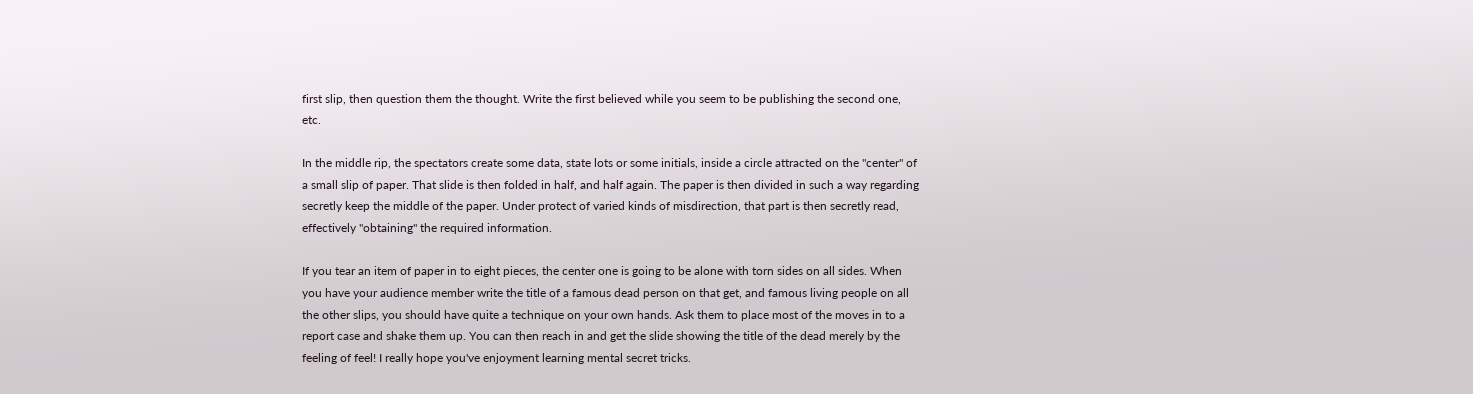first slip, then question them the thought. Write the first believed while you seem to be publishing the second one, etc.

In the middle rip, the spectators create some data, state lots or some initials, inside a circle attracted on the "center" of a small slip of paper. That slide is then folded in half, and half again. The paper is then divided in such a way regarding secretly keep the middle of the paper. Under protect of varied kinds of misdirection, that part is then secretly read, effectively "obtaining" the required information.

If you tear an item of paper in to eight pieces, the center one is going to be alone with torn sides on all sides. When you have your audience member write the title of a famous dead person on that get, and famous living people on all the other slips, you should have quite a technique on your own hands. Ask them to place most of the moves in to a report case and shake them up. You can then reach in and get the slide showing the title of the dead merely by the feeling of feel! I really hope you've enjoyment learning mental secret tricks.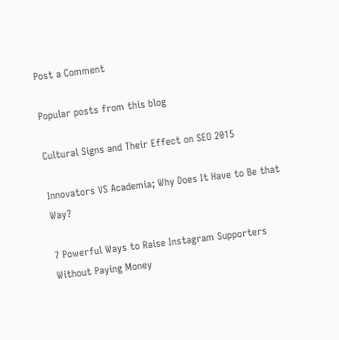Post a Comment

Popular posts from this blog

Cultural Signs and Their Effect on SEO 2015

Innovators VS Academia; Why Does It Have to Be that Way?

7 Powerful Ways to Raise Instagram Supporters Without Paying Money